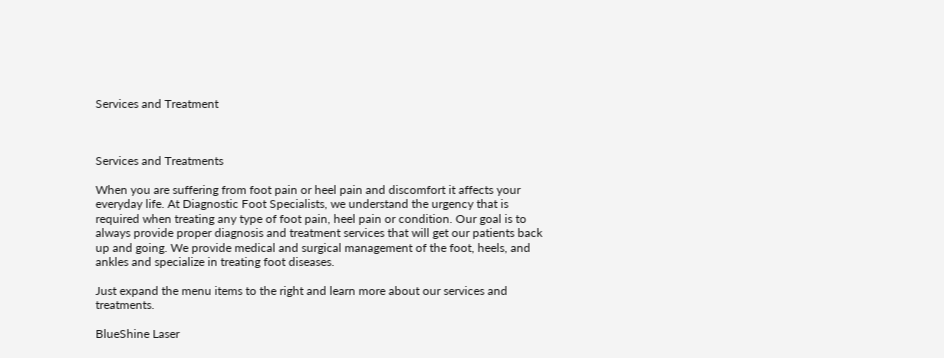Services and Treatment



Services and Treatments

When you are suffering from foot pain or heel pain and discomfort it affects your everyday life. At Diagnostic Foot Specialists, we understand the urgency that is required when treating any type of foot pain, heel pain or condition. Our goal is to always provide proper diagnosis and treatment services that will get our patients back up and going. We provide medical and surgical management of the foot, heels, and ankles and specialize in treating foot diseases.

Just expand the menu items to the right and learn more about our services and treatments.

BlueShine Laser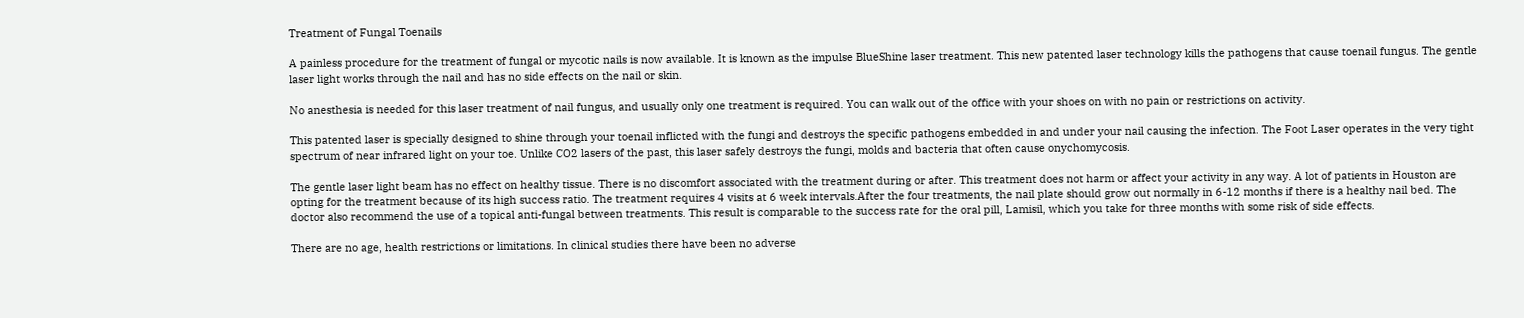Treatment of Fungal Toenails

A painless procedure for the treatment of fungal or mycotic nails is now available. It is known as the impulse BlueShine laser treatment. This new patented laser technology kills the pathogens that cause toenail fungus. The gentle laser light works through the nail and has no side effects on the nail or skin.

No anesthesia is needed for this laser treatment of nail fungus, and usually only one treatment is required. You can walk out of the office with your shoes on with no pain or restrictions on activity.

This patented laser is specially designed to shine through your toenail inflicted with the fungi and destroys the specific pathogens embedded in and under your nail causing the infection. The Foot Laser operates in the very tight spectrum of near infrared light on your toe. Unlike CO2 lasers of the past, this laser safely destroys the fungi, molds and bacteria that often cause onychomycosis.

The gentle laser light beam has no effect on healthy tissue. There is no discomfort associated with the treatment during or after. This treatment does not harm or affect your activity in any way. A lot of patients in Houston are opting for the treatment because of its high success ratio. The treatment requires 4 visits at 6 week intervals.After the four treatments, the nail plate should grow out normally in 6-12 months if there is a healthy nail bed. The doctor also recommend the use of a topical anti-fungal between treatments. This result is comparable to the success rate for the oral pill, Lamisil, which you take for three months with some risk of side effects.

There are no age, health restrictions or limitations. In clinical studies there have been no adverse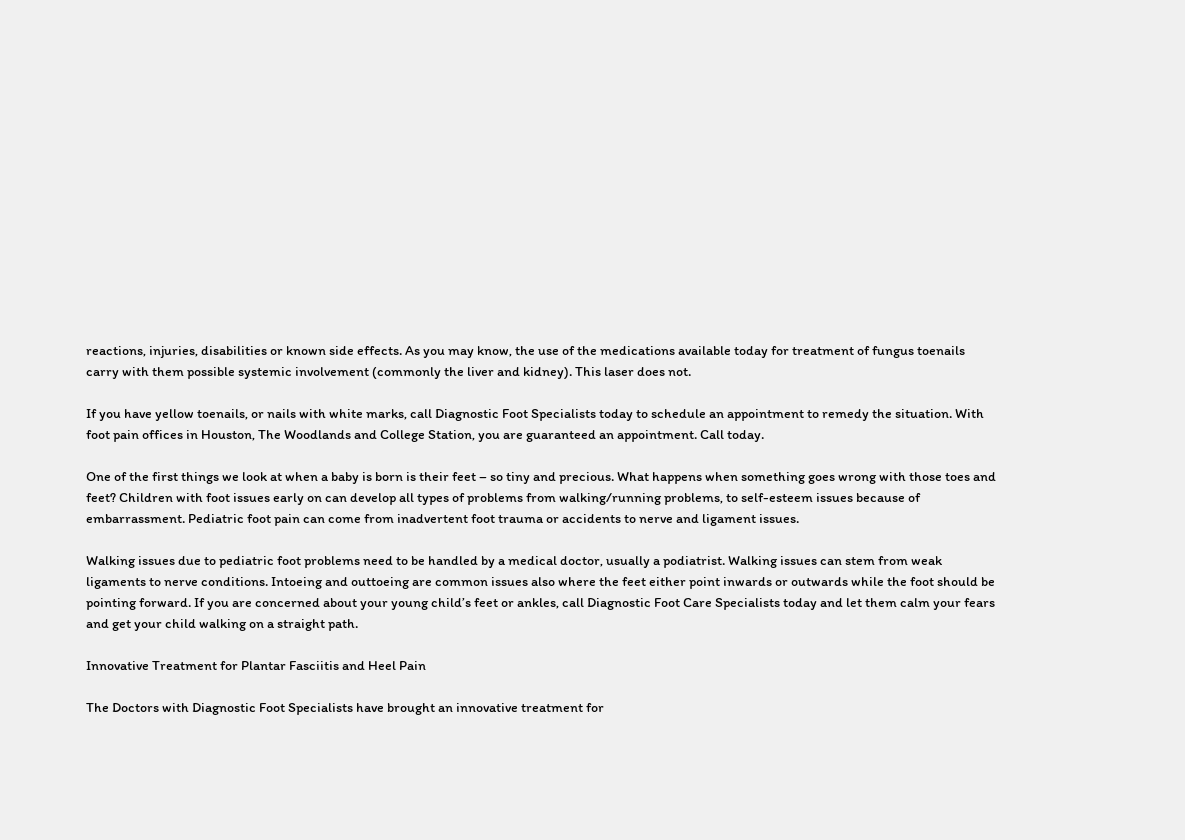reactions, injuries, disabilities or known side effects. As you may know, the use of the medications available today for treatment of fungus toenails carry with them possible systemic involvement (commonly the liver and kidney). This laser does not.

If you have yellow toenails, or nails with white marks, call Diagnostic Foot Specialists today to schedule an appointment to remedy the situation. With foot pain offices in Houston, The Woodlands and College Station, you are guaranteed an appointment. Call today.

One of the first things we look at when a baby is born is their feet – so tiny and precious. What happens when something goes wrong with those toes and feet? Children with foot issues early on can develop all types of problems from walking/running problems, to self-esteem issues because of embarrassment. Pediatric foot pain can come from inadvertent foot trauma or accidents to nerve and ligament issues.

Walking issues due to pediatric foot problems need to be handled by a medical doctor, usually a podiatrist. Walking issues can stem from weak ligaments to nerve conditions. Intoeing and outtoeing are common issues also where the feet either point inwards or outwards while the foot should be pointing forward. If you are concerned about your young child’s feet or ankles, call Diagnostic Foot Care Specialists today and let them calm your fears and get your child walking on a straight path.

Innovative Treatment for Plantar Fasciitis and Heel Pain

The Doctors with Diagnostic Foot Specialists have brought an innovative treatment for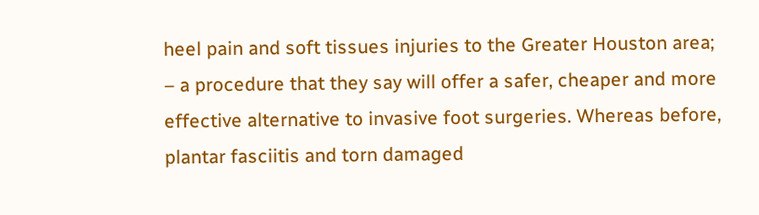heel pain and soft tissues injuries to the Greater Houston area; – a procedure that they say will offer a safer, cheaper and more effective alternative to invasive foot surgeries. Whereas before, plantar fasciitis and torn damaged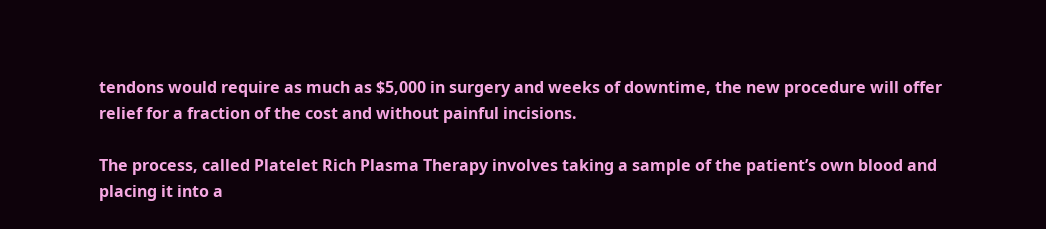tendons would require as much as $5,000 in surgery and weeks of downtime, the new procedure will offer relief for a fraction of the cost and without painful incisions.

The process, called Platelet Rich Plasma Therapy involves taking a sample of the patient’s own blood and placing it into a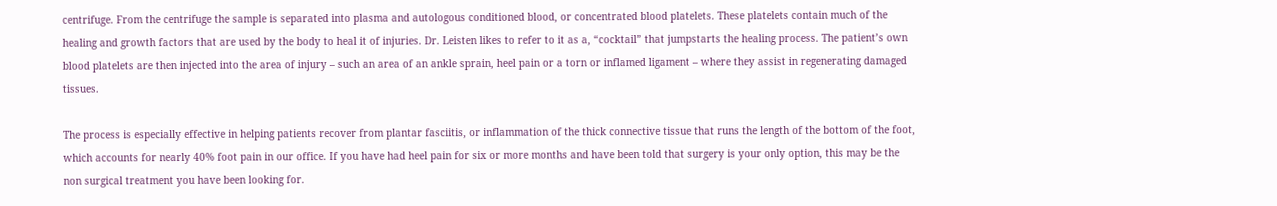centrifuge. From the centrifuge the sample is separated into plasma and autologous conditioned blood, or concentrated blood platelets. These platelets contain much of the healing and growth factors that are used by the body to heal it of injuries. Dr. Leisten likes to refer to it as a, “cocktail” that jumpstarts the healing process. The patient’s own blood platelets are then injected into the area of injury – such an area of an ankle sprain, heel pain or a torn or inflamed ligament – where they assist in regenerating damaged tissues.

The process is especially effective in helping patients recover from plantar fasciitis, or inflammation of the thick connective tissue that runs the length of the bottom of the foot, which accounts for nearly 40% foot pain in our office. If you have had heel pain for six or more months and have been told that surgery is your only option, this may be the non surgical treatment you have been looking for.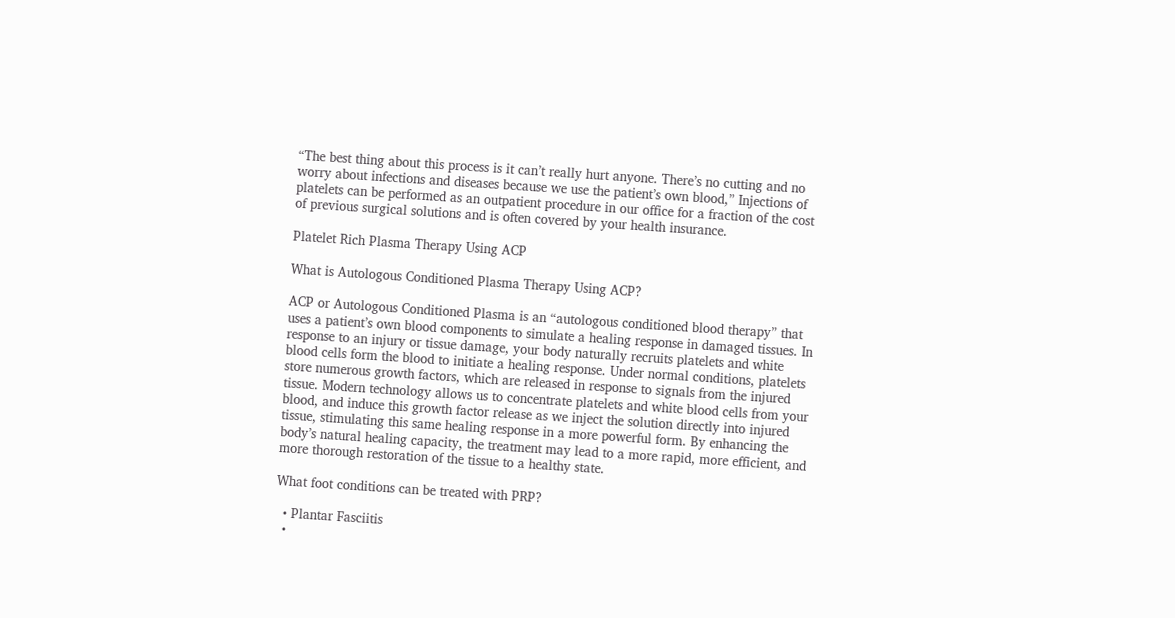“The best thing about this process is it can’t really hurt anyone. There’s no cutting and no worry about infections and diseases because we use the patient’s own blood,” Injections of platelets can be performed as an outpatient procedure in our office for a fraction of the cost of previous surgical solutions and is often covered by your health insurance.

Platelet Rich Plasma Therapy Using ACP

What is Autologous Conditioned Plasma Therapy Using ACP?

ACP or Autologous Conditioned Plasma is an “autologous conditioned blood therapy” that uses a patient’s own blood components to simulate a healing response in damaged tissues. In response to an injury or tissue damage, your body naturally recruits platelets and white blood cells form the blood to initiate a healing response. Under normal conditions, platelets store numerous growth factors, which are released in response to signals from the injured tissue. Modern technology allows us to concentrate platelets and white blood cells from your blood, and induce this growth factor release as we inject the solution directly into injured tissue, stimulating this same healing response in a more powerful form. By enhancing the body’s natural healing capacity, the treatment may lead to a more rapid, more efficient, and more thorough restoration of the tissue to a healthy state.

What foot conditions can be treated with PRP?

  • Plantar Fasciitis
  •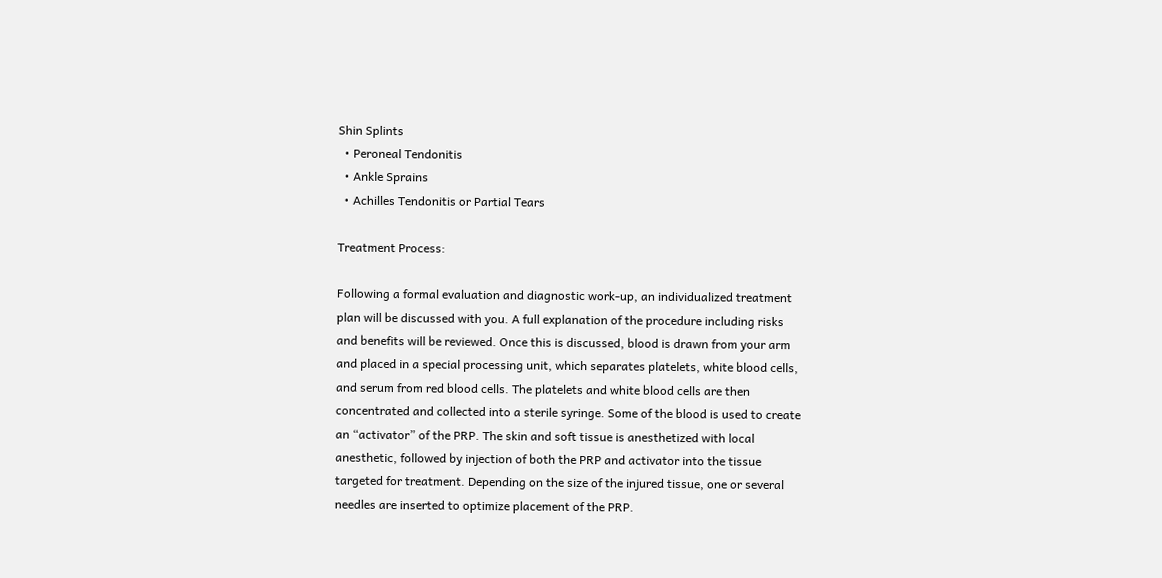Shin Splints
  • Peroneal Tendonitis
  • Ankle Sprains
  • Achilles Tendonitis or Partial Tears

Treatment Process:

Following a formal evaluation and diagnostic work-up, an individualized treatment plan will be discussed with you. A full explanation of the procedure including risks and benefits will be reviewed. Once this is discussed, blood is drawn from your arm and placed in a special processing unit, which separates platelets, white blood cells, and serum from red blood cells. The platelets and white blood cells are then concentrated and collected into a sterile syringe. Some of the blood is used to create an “activator” of the PRP. The skin and soft tissue is anesthetized with local anesthetic, followed by injection of both the PRP and activator into the tissue targeted for treatment. Depending on the size of the injured tissue, one or several needles are inserted to optimize placement of the PRP.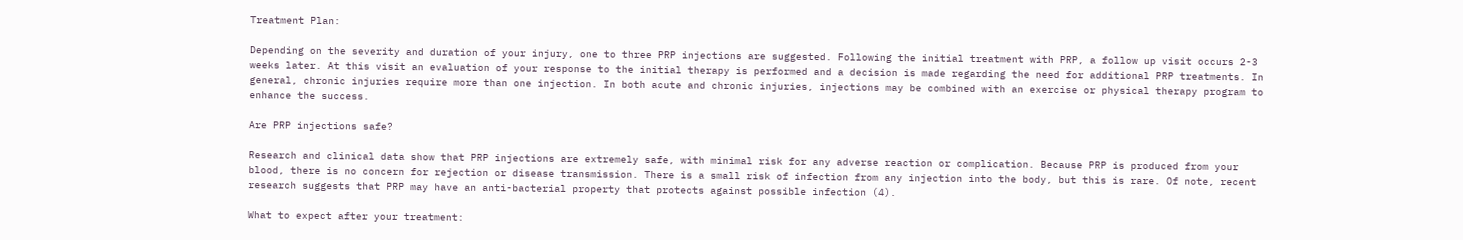Treatment Plan:

Depending on the severity and duration of your injury, one to three PRP injections are suggested. Following the initial treatment with PRP, a follow up visit occurs 2-3 weeks later. At this visit an evaluation of your response to the initial therapy is performed and a decision is made regarding the need for additional PRP treatments. In general, chronic injuries require more than one injection. In both acute and chronic injuries, injections may be combined with an exercise or physical therapy program to enhance the success.

Are PRP injections safe?

Research and clinical data show that PRP injections are extremely safe, with minimal risk for any adverse reaction or complication. Because PRP is produced from your blood, there is no concern for rejection or disease transmission. There is a small risk of infection from any injection into the body, but this is rare. Of note, recent research suggests that PRP may have an anti-bacterial property that protects against possible infection (4).

What to expect after your treatment: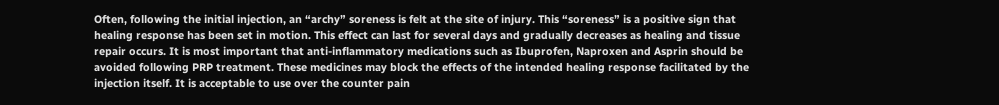Often, following the initial injection, an “archy” soreness is felt at the site of injury. This “soreness” is a positive sign that healing response has been set in motion. This effect can last for several days and gradually decreases as healing and tissue repair occurs. It is most important that anti-inflammatory medications such as Ibuprofen, Naproxen and Asprin should be avoided following PRP treatment. These medicines may block the effects of the intended healing response facilitated by the injection itself. It is acceptable to use over the counter pain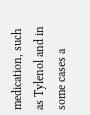medication, such as Tylenol and in some cases a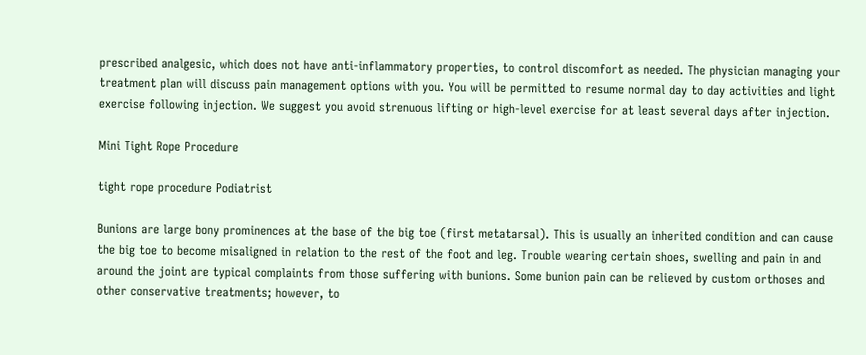prescribed analgesic, which does not have anti-inflammatory properties, to control discomfort as needed. The physician managing your treatment plan will discuss pain management options with you. You will be permitted to resume normal day to day activities and light exercise following injection. We suggest you avoid strenuous lifting or high-level exercise for at least several days after injection.

Mini Tight Rope Procedure

tight rope procedure Podiatrist

Bunions are large bony prominences at the base of the big toe (first metatarsal). This is usually an inherited condition and can cause the big toe to become misaligned in relation to the rest of the foot and leg. Trouble wearing certain shoes, swelling and pain in and around the joint are typical complaints from those suffering with bunions. Some bunion pain can be relieved by custom orthoses and other conservative treatments; however, to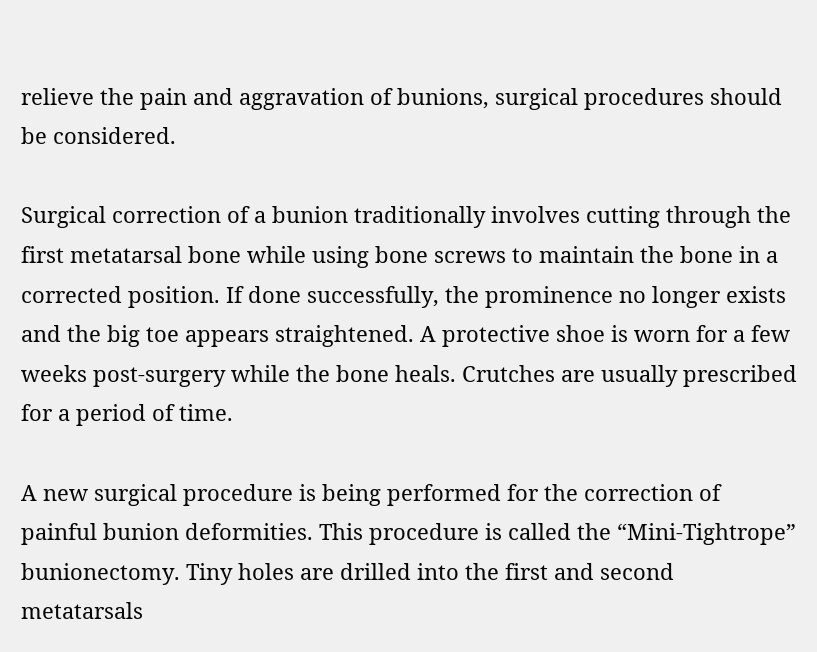relieve the pain and aggravation of bunions, surgical procedures should be considered.

Surgical correction of a bunion traditionally involves cutting through the first metatarsal bone while using bone screws to maintain the bone in a corrected position. If done successfully, the prominence no longer exists and the big toe appears straightened. A protective shoe is worn for a few weeks post-surgery while the bone heals. Crutches are usually prescribed for a period of time.

A new surgical procedure is being performed for the correction of painful bunion deformities. This procedure is called the “Mini-Tightrope” bunionectomy. Tiny holes are drilled into the first and second metatarsals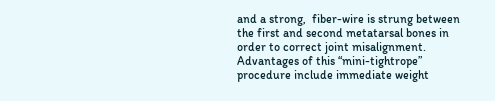and a strong,  fiber-wire is strung between the first and second metatarsal bones in order to correct joint misalignment.  Advantages of this “mini-tightrope” procedure include immediate weight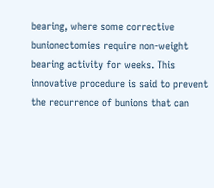bearing, where some corrective bunionectomies require non-weight bearing activity for weeks. This innovative procedure is said to prevent the recurrence of bunions that can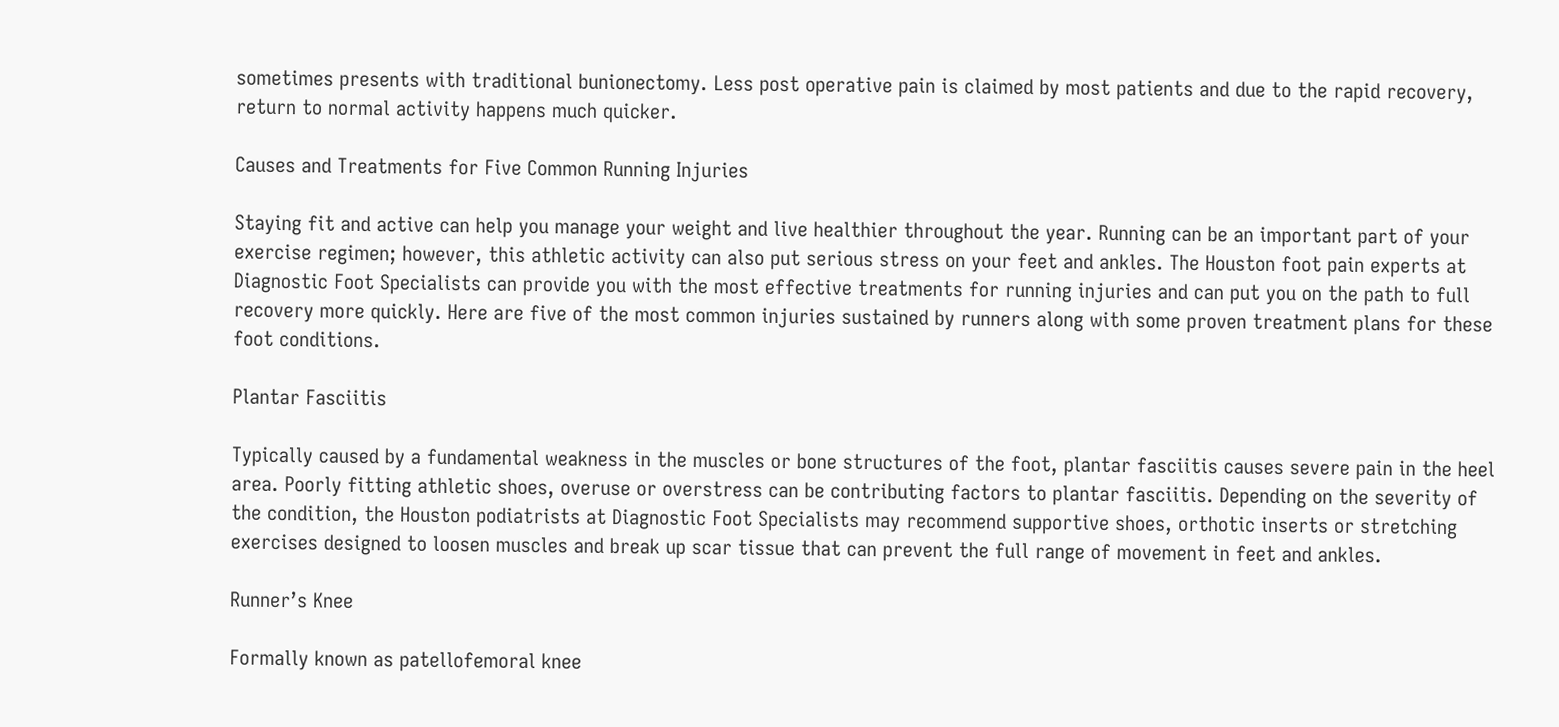sometimes presents with traditional bunionectomy. Less post operative pain is claimed by most patients and due to the rapid recovery, return to normal activity happens much quicker.

Causes and Treatments for Five Common Running Injuries

Staying fit and active can help you manage your weight and live healthier throughout the year. Running can be an important part of your exercise regimen; however, this athletic activity can also put serious stress on your feet and ankles. The Houston foot pain experts at Diagnostic Foot Specialists can provide you with the most effective treatments for running injuries and can put you on the path to full recovery more quickly. Here are five of the most common injuries sustained by runners along with some proven treatment plans for these foot conditions.

Plantar Fasciitis

Typically caused by a fundamental weakness in the muscles or bone structures of the foot, plantar fasciitis causes severe pain in the heel area. Poorly fitting athletic shoes, overuse or overstress can be contributing factors to plantar fasciitis. Depending on the severity of the condition, the Houston podiatrists at Diagnostic Foot Specialists may recommend supportive shoes, orthotic inserts or stretching exercises designed to loosen muscles and break up scar tissue that can prevent the full range of movement in feet and ankles.

Runner’s Knee

Formally known as patellofemoral knee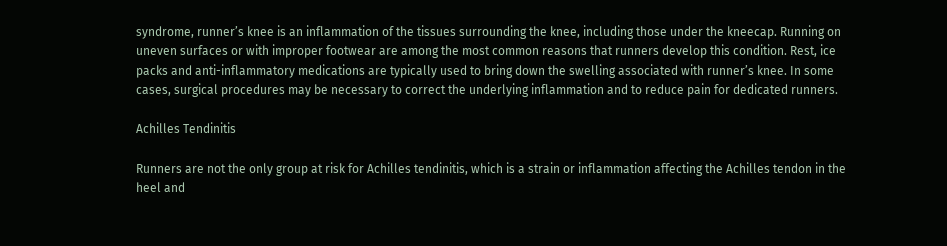syndrome, runner’s knee is an inflammation of the tissues surrounding the knee, including those under the kneecap. Running on uneven surfaces or with improper footwear are among the most common reasons that runners develop this condition. Rest, ice packs and anti-inflammatory medications are typically used to bring down the swelling associated with runner’s knee. In some cases, surgical procedures may be necessary to correct the underlying inflammation and to reduce pain for dedicated runners.

Achilles Tendinitis

Runners are not the only group at risk for Achilles tendinitis, which is a strain or inflammation affecting the Achilles tendon in the heel and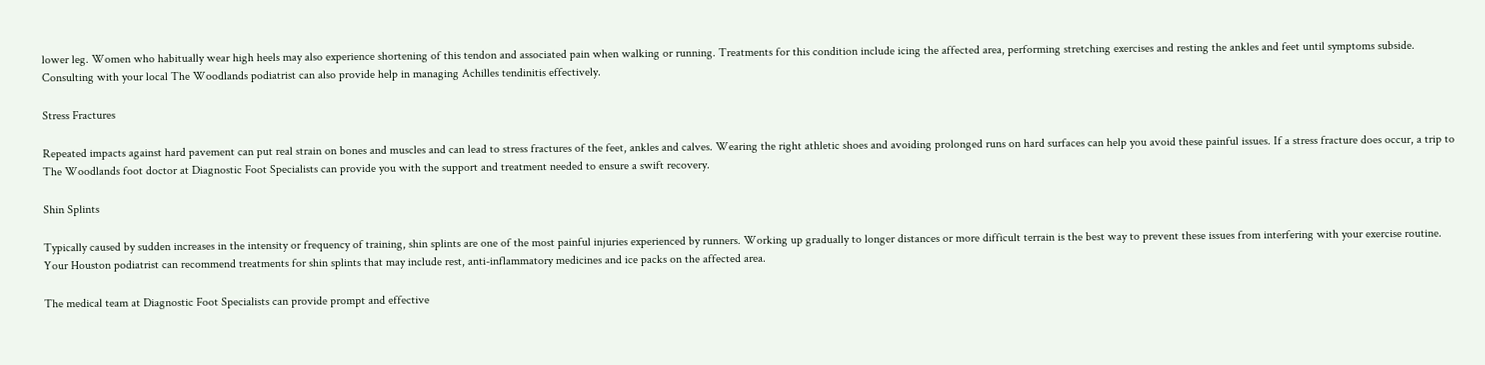lower leg. Women who habitually wear high heels may also experience shortening of this tendon and associated pain when walking or running. Treatments for this condition include icing the affected area, performing stretching exercises and resting the ankles and feet until symptoms subside. Consulting with your local The Woodlands podiatrist can also provide help in managing Achilles tendinitis effectively.

Stress Fractures

Repeated impacts against hard pavement can put real strain on bones and muscles and can lead to stress fractures of the feet, ankles and calves. Wearing the right athletic shoes and avoiding prolonged runs on hard surfaces can help you avoid these painful issues. If a stress fracture does occur, a trip to The Woodlands foot doctor at Diagnostic Foot Specialists can provide you with the support and treatment needed to ensure a swift recovery.

Shin Splints

Typically caused by sudden increases in the intensity or frequency of training, shin splints are one of the most painful injuries experienced by runners. Working up gradually to longer distances or more difficult terrain is the best way to prevent these issues from interfering with your exercise routine. Your Houston podiatrist can recommend treatments for shin splints that may include rest, anti-inflammatory medicines and ice packs on the affected area.

The medical team at Diagnostic Foot Specialists can provide prompt and effective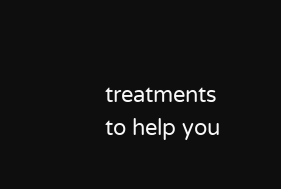treatments to help you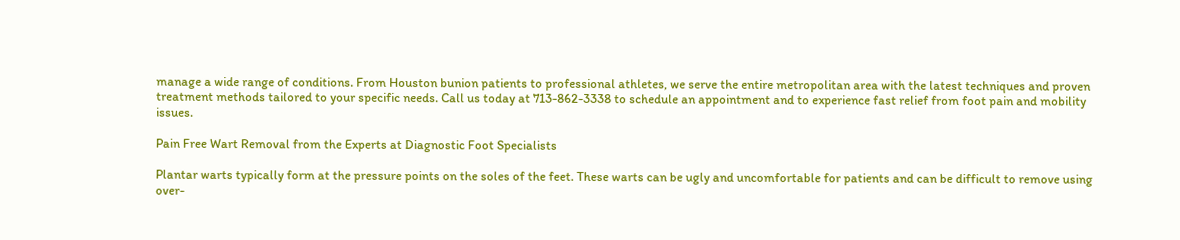manage a wide range of conditions. From Houston bunion patients to professional athletes, we serve the entire metropolitan area with the latest techniques and proven treatment methods tailored to your specific needs. Call us today at 713-862-3338 to schedule an appointment and to experience fast relief from foot pain and mobility issues.

Pain Free Wart Removal from the Experts at Diagnostic Foot Specialists

Plantar warts typically form at the pressure points on the soles of the feet. These warts can be ugly and uncomfortable for patients and can be difficult to remove using over-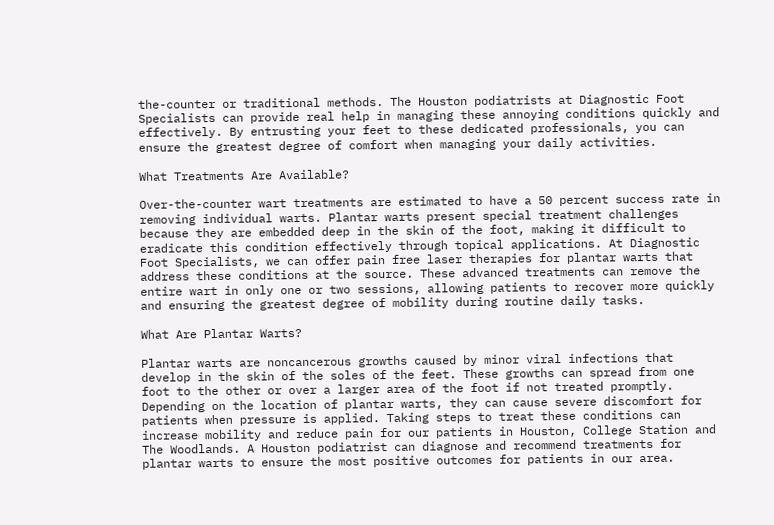the-counter or traditional methods. The Houston podiatrists at Diagnostic Foot Specialists can provide real help in managing these annoying conditions quickly and effectively. By entrusting your feet to these dedicated professionals, you can ensure the greatest degree of comfort when managing your daily activities.

What Treatments Are Available?

Over-the-counter wart treatments are estimated to have a 50 percent success rate in removing individual warts. Plantar warts present special treatment challenges because they are embedded deep in the skin of the foot, making it difficult to eradicate this condition effectively through topical applications. At Diagnostic Foot Specialists, we can offer pain free laser therapies for plantar warts that address these conditions at the source. These advanced treatments can remove the entire wart in only one or two sessions, allowing patients to recover more quickly and ensuring the greatest degree of mobility during routine daily tasks.

What Are Plantar Warts?

Plantar warts are noncancerous growths caused by minor viral infections that develop in the skin of the soles of the feet. These growths can spread from one foot to the other or over a larger area of the foot if not treated promptly. Depending on the location of plantar warts, they can cause severe discomfort for patients when pressure is applied. Taking steps to treat these conditions can increase mobility and reduce pain for our patients in Houston, College Station and The Woodlands. A Houston podiatrist can diagnose and recommend treatments for plantar warts to ensure the most positive outcomes for patients in our area.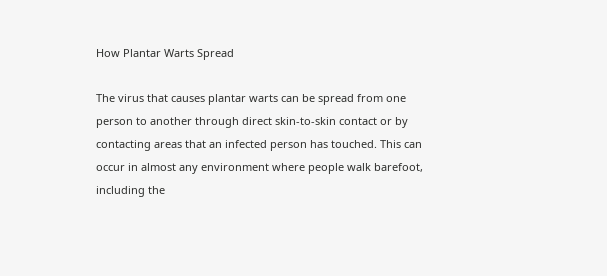How Plantar Warts Spread

The virus that causes plantar warts can be spread from one person to another through direct skin-to-skin contact or by contacting areas that an infected person has touched. This can occur in almost any environment where people walk barefoot, including the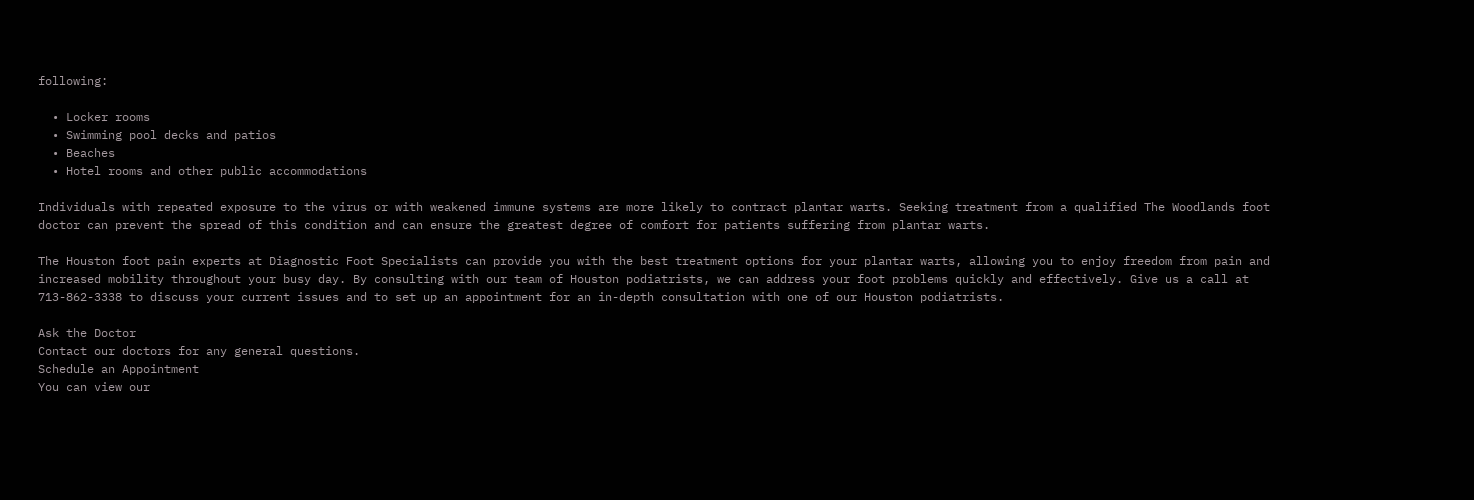following:

  • Locker rooms
  • Swimming pool decks and patios
  • Beaches
  • Hotel rooms and other public accommodations

Individuals with repeated exposure to the virus or with weakened immune systems are more likely to contract plantar warts. Seeking treatment from a qualified The Woodlands foot doctor can prevent the spread of this condition and can ensure the greatest degree of comfort for patients suffering from plantar warts.

The Houston foot pain experts at Diagnostic Foot Specialists can provide you with the best treatment options for your plantar warts, allowing you to enjoy freedom from pain and increased mobility throughout your busy day. By consulting with our team of Houston podiatrists, we can address your foot problems quickly and effectively. Give us a call at 713-862-3338 to discuss your current issues and to set up an appointment for an in-depth consultation with one of our Houston podiatrists.

Ask the Doctor
Contact our doctors for any general questions.
Schedule an Appointment
You can view our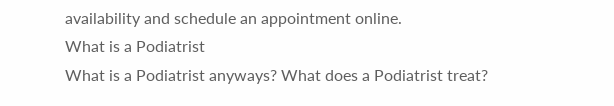availability and schedule an appointment online.
What is a Podiatrist
What is a Podiatrist anyways? What does a Podiatrist treat?